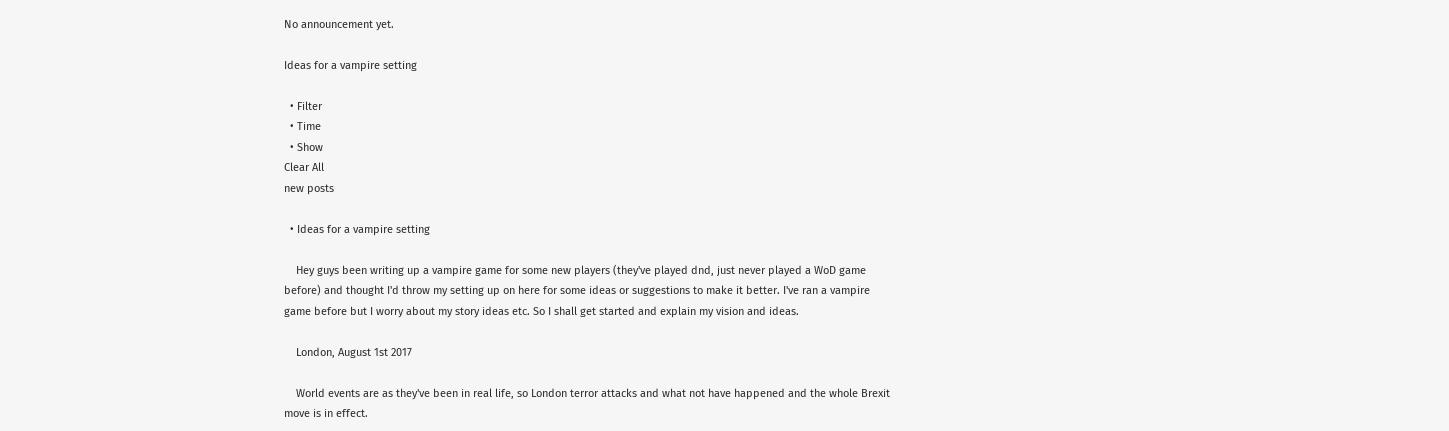No announcement yet.

Ideas for a vampire setting

  • Filter
  • Time
  • Show
Clear All
new posts

  • Ideas for a vampire setting

    Hey guys been writing up a vampire game for some new players (they've played dnd, just never played a WoD game before) and thought I'd throw my setting up on here for some ideas or suggestions to make it better. I've ran a vampire game before but I worry about my story ideas etc. So I shall get started and explain my vision and ideas.

    London, August 1st 2017

    World events are as they've been in real life, so London terror attacks and what not have happened and the whole Brexit move is in effect.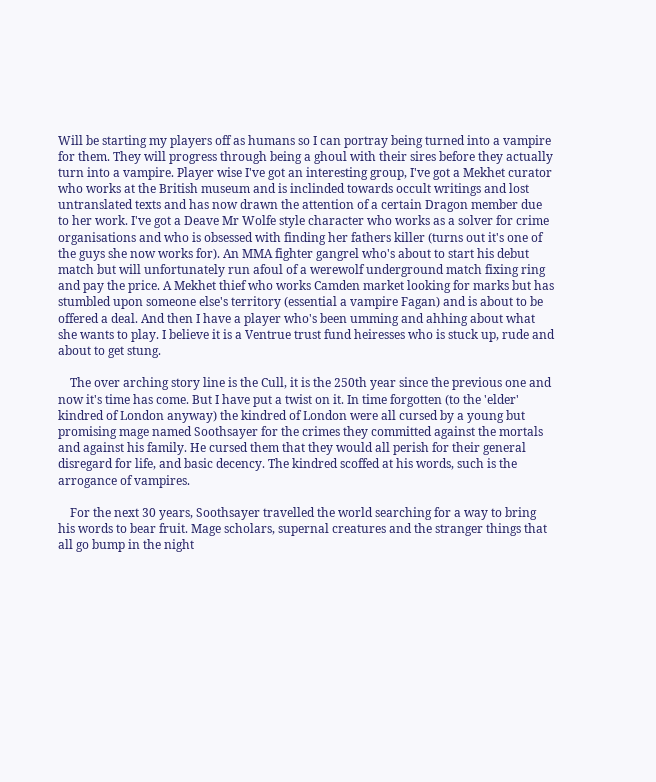Will be starting my players off as humans so I can portray being turned into a vampire for them. They will progress through being a ghoul with their sires before they actually turn into a vampire. Player wise I've got an interesting group, I've got a Mekhet curator who works at the British museum and is inclinded towards occult writings and lost untranslated texts and has now drawn the attention of a certain Dragon member due to her work. I've got a Deave Mr Wolfe style character who works as a solver for crime organisations and who is obsessed with finding her fathers killer (turns out it's one of the guys she now works for). An MMA fighter gangrel who's about to start his debut match but will unfortunately run afoul of a werewolf underground match fixing ring and pay the price. A Mekhet thief who works Camden market looking for marks but has stumbled upon someone else's territory (essential a vampire Fagan) and is about to be offered a deal. And then I have a player who's been umming and ahhing about what she wants to play. I believe it is a Ventrue trust fund heiresses who is stuck up, rude and about to get stung.

    The over arching story line is the Cull, it is the 250th year since the previous one and now it's time has come. But I have put a twist on it. In time forgotten (to the 'elder' kindred of London anyway) the kindred of London were all cursed by a young but promising mage named Soothsayer for the crimes they committed against the mortals and against his family. He cursed them that they would all perish for their general disregard for life, and basic decency. The kindred scoffed at his words, such is the arrogance of vampires.

    For the next 30 years, Soothsayer travelled the world searching for a way to bring his words to bear fruit. Mage scholars, supernal creatures and the stranger things that all go bump in the night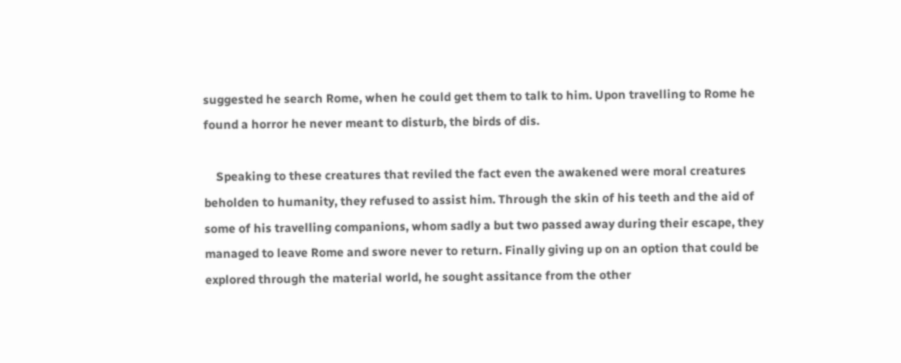suggested he search Rome, when he could get them to talk to him. Upon travelling to Rome he found a horror he never meant to disturb, the birds of dis.

    Speaking to these creatures that reviled the fact even the awakened were moral creatures beholden to humanity, they refused to assist him. Through the skin of his teeth and the aid of some of his travelling companions, whom sadly a but two passed away during their escape, they managed to leave Rome and swore never to return. Finally giving up on an option that could be explored through the material world, he sought assitance from the other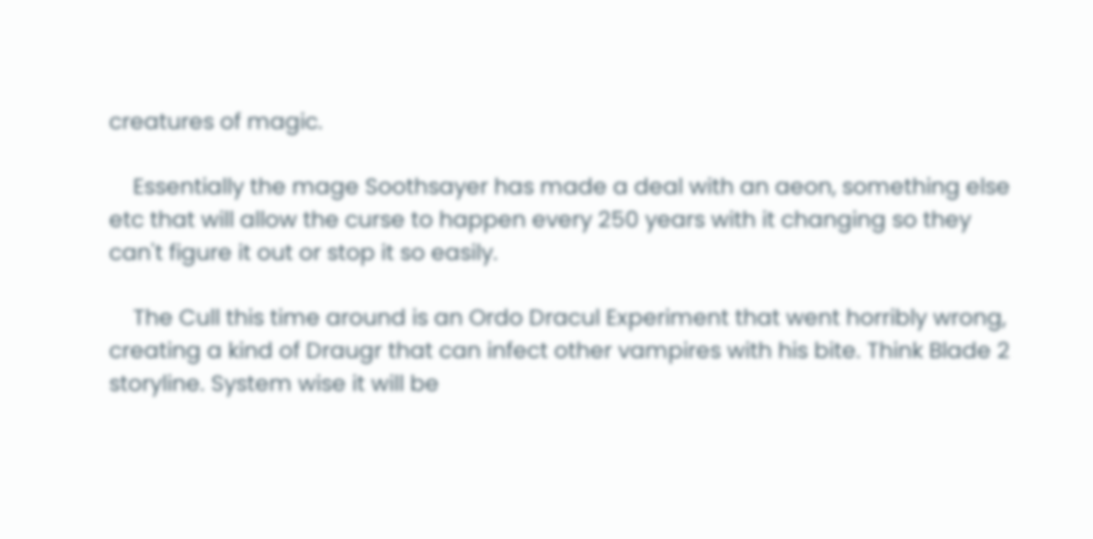creatures of magic.

    Essentially the mage Soothsayer has made a deal with an aeon, something else etc that will allow the curse to happen every 250 years with it changing so they can't figure it out or stop it so easily.

    The Cull this time around is an Ordo Dracul Experiment that went horribly wrong, creating a kind of Draugr that can infect other vampires with his bite. Think Blade 2 storyline. System wise it will be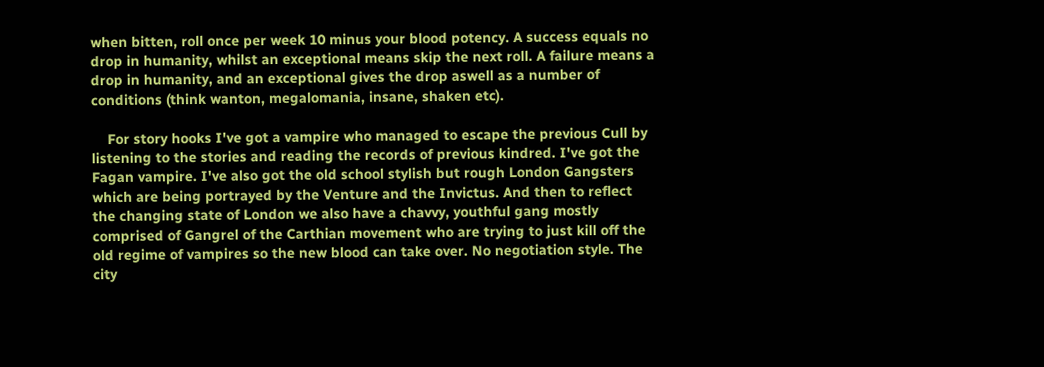when bitten, roll once per week 10 minus your blood potency. A success equals no drop in humanity, whilst an exceptional means skip the next roll. A failure means a drop in humanity, and an exceptional gives the drop aswell as a number of conditions (think wanton, megalomania, insane, shaken etc).

    For story hooks I've got a vampire who managed to escape the previous Cull by listening to the stories and reading the records of previous kindred. I've got the Fagan vampire. I've also got the old school stylish but rough London Gangsters which are being portrayed by the Venture and the Invictus. And then to reflect the changing state of London we also have a chavvy, youthful gang mostly comprised of Gangrel of the Carthian movement who are trying to just kill off the old regime of vampires so the new blood can take over. No negotiation style. The city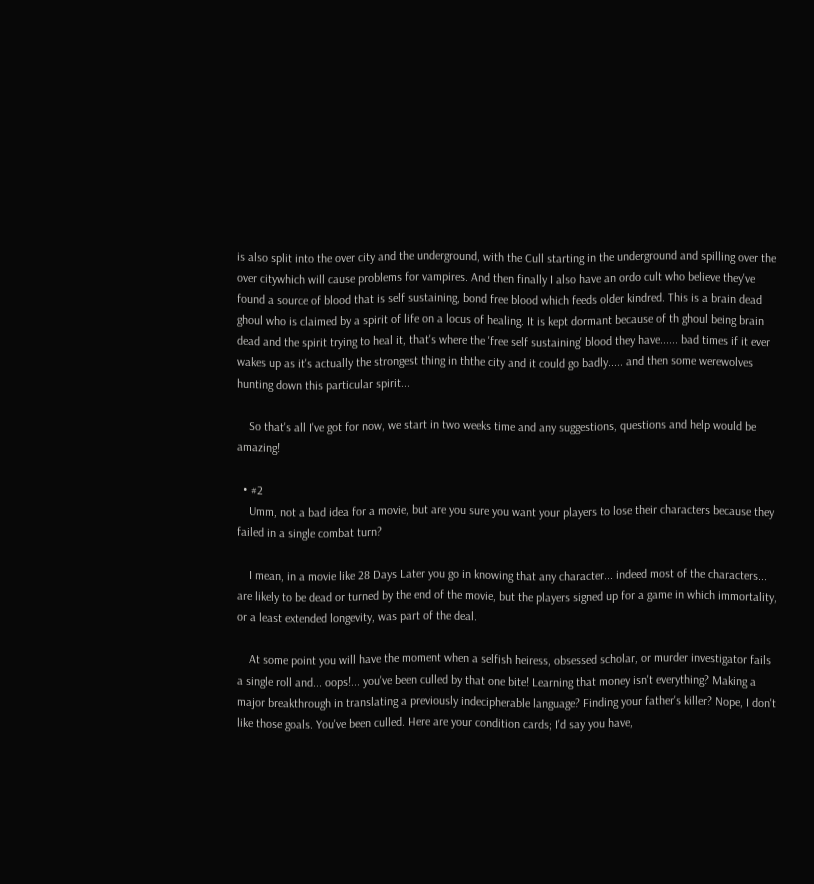is also split into the over city and the underground, with the Cull starting in the underground and spilling over the over citywhich will cause problems for vampires. And then finally I also have an ordo cult who believe they've found a source of blood that is self sustaining, bond free blood which feeds older kindred. This is a brain dead ghoul who is claimed by a spirit of life on a locus of healing. It is kept dormant because of th ghoul being brain dead and the spirit trying to heal it, that's where the 'free self sustaining' blood they have...... bad times if it ever wakes up as it's actually the strongest thing in ththe city and it could go badly..... and then some werewolves hunting down this particular spirit...

    So that's all I've got for now, we start in two weeks time and any suggestions, questions and help would be amazing!

  • #2
    Umm, not a bad idea for a movie, but are you sure you want your players to lose their characters because they failed in a single combat turn?

    I mean, in a movie like 28 Days Later you go in knowing that any character... indeed most of the characters... are likely to be dead or turned by the end of the movie, but the players signed up for a game in which immortality, or a least extended longevity, was part of the deal.

    At some point you will have the moment when a selfish heiress, obsessed scholar, or murder investigator fails a single roll and... oops!... you've been culled by that one bite! Learning that money isn't everything? Making a major breakthrough in translating a previously indecipherable language? Finding your father's killer? Nope, I don't like those goals. You've been culled. Here are your condition cards; I'd say you have,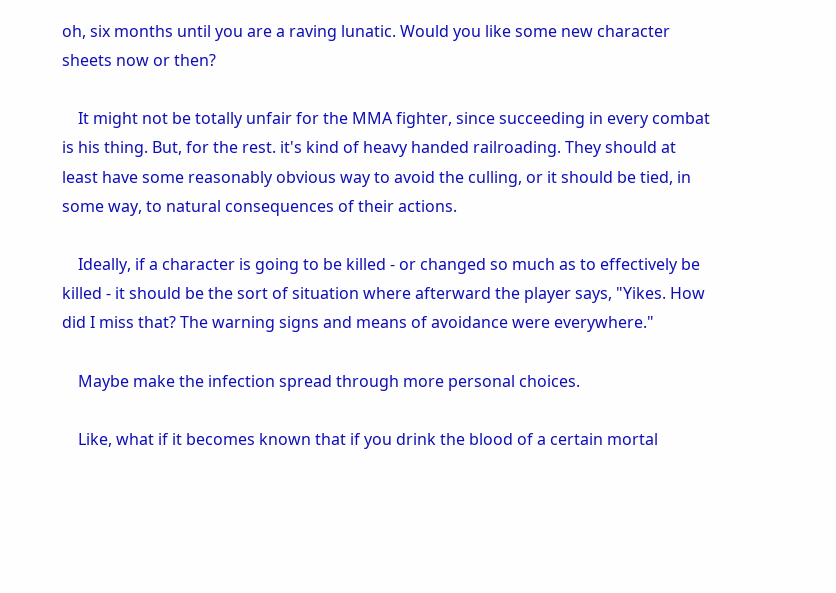oh, six months until you are a raving lunatic. Would you like some new character sheets now or then?

    It might not be totally unfair for the MMA fighter, since succeeding in every combat is his thing. But, for the rest. it's kind of heavy handed railroading. They should at least have some reasonably obvious way to avoid the culling, or it should be tied, in some way, to natural consequences of their actions.

    Ideally, if a character is going to be killed - or changed so much as to effectively be killed - it should be the sort of situation where afterward the player says, "Yikes. How did I miss that? The warning signs and means of avoidance were everywhere."

    Maybe make the infection spread through more personal choices.

    Like, what if it becomes known that if you drink the blood of a certain mortal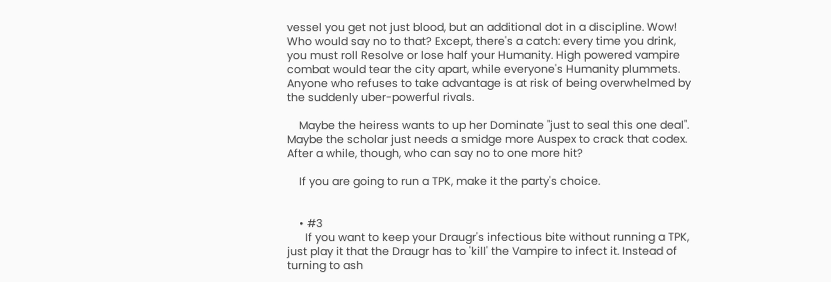vessel you get not just blood, but an additional dot in a discipline. Wow! Who would say no to that? Except, there's a catch: every time you drink, you must roll Resolve or lose half your Humanity. High powered vampire combat would tear the city apart, while everyone's Humanity plummets. Anyone who refuses to take advantage is at risk of being overwhelmed by the suddenly uber-powerful rivals.

    Maybe the heiress wants to up her Dominate "just to seal this one deal". Maybe the scholar just needs a smidge more Auspex to crack that codex. After a while, though, who can say no to one more hit?

    If you are going to run a TPK, make it the party's choice.


    • #3
      If you want to keep your Draugr's infectious bite without running a TPK, just play it that the Draugr has to 'kill' the Vampire to infect it. Instead of turning to ash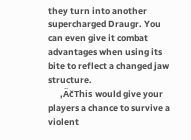they turn into another supercharged Draugr. You can even give it combat advantages when using its bite to reflect a changed jaw structure.
      ‚ÄčThis would give your players a chance to survive a violent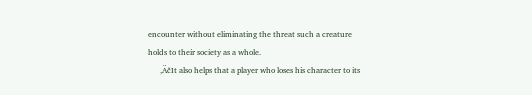encounter without eliminating the threat such a creature holds to their society as a whole.
      ‚ÄčIt also helps that a player who loses his character to its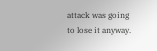attack was going to lose it anyway.